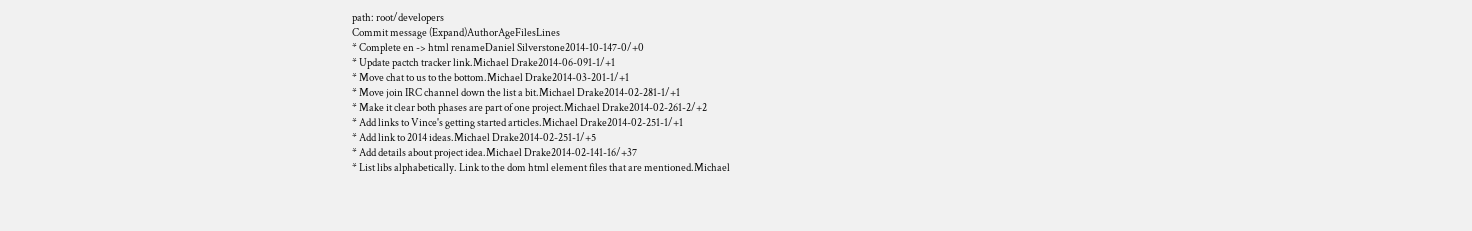path: root/developers
Commit message (Expand)AuthorAgeFilesLines
* Complete en -> html renameDaniel Silverstone2014-10-147-0/+0
* Update pactch tracker link.Michael Drake2014-06-091-1/+1
* Move chat to us to the bottom.Michael Drake2014-03-201-1/+1
* Move join IRC channel down the list a bit.Michael Drake2014-02-281-1/+1
* Make it clear both phases are part of one project.Michael Drake2014-02-261-2/+2
* Add links to Vince's getting started articles.Michael Drake2014-02-251-1/+1
* Add link to 2014 ideas.Michael Drake2014-02-251-1/+5
* Add details about project idea.Michael Drake2014-02-141-16/+37
* List libs alphabetically. Link to the dom html element files that are mentioned.Michael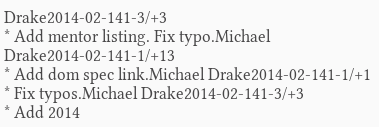Drake2014-02-141-3/+3
* Add mentor listing. Fix typo.Michael Drake2014-02-141-1/+13
* Add dom spec link.Michael Drake2014-02-141-1/+1
* Fix typos.Michael Drake2014-02-141-3/+3
* Add 2014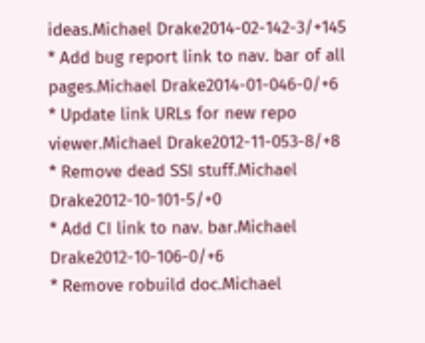ideas.Michael Drake2014-02-142-3/+145
* Add bug report link to nav. bar of all pages.Michael Drake2014-01-046-0/+6
* Update link URLs for new repo viewer.Michael Drake2012-11-053-8/+8
* Remove dead SSI stuff.Michael Drake2012-10-101-5/+0
* Add CI link to nav. bar.Michael Drake2012-10-106-0/+6
* Remove robuild doc.Michael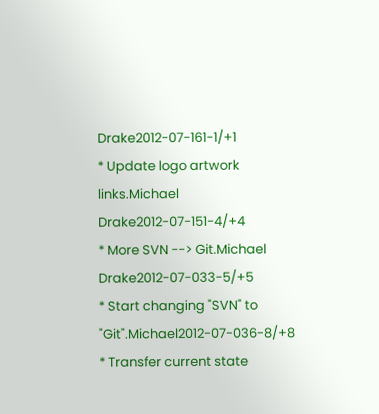Drake2012-07-161-1/+1
* Update logo artwork links.Michael Drake2012-07-151-4/+4
* More SVN --> Git.Michael Drake2012-07-033-5/+5
* Start changing "SVN" to "Git".Michael2012-07-036-8/+8
* Transfer current state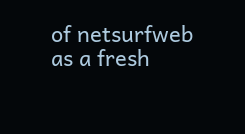of netsurfweb as a fresh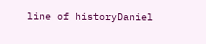line of historyDaniel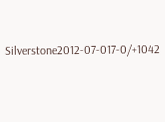Silverstone2012-07-017-0/+1042